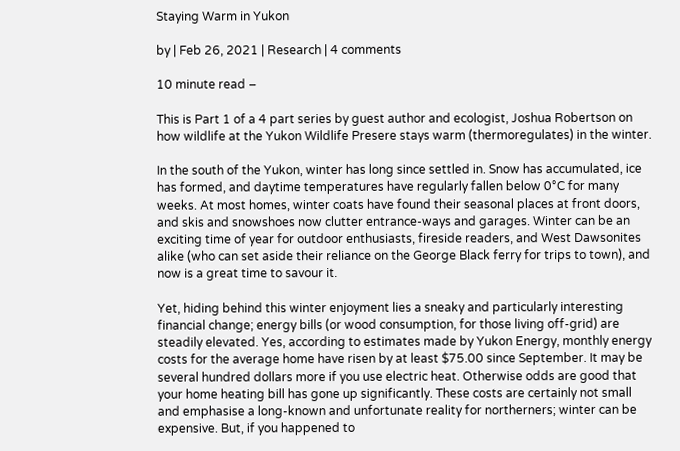Staying Warm in Yukon

by | Feb 26, 2021 | Research | 4 comments

10 minute read –

This is Part 1 of a 4 part series by guest author and ecologist, Joshua Robertson on how wildlife at the Yukon Wildlife Presere stays warm (thermoregulates) in the winter.

In the south of the Yukon, winter has long since settled in. Snow has accumulated, ice has formed, and daytime temperatures have regularly fallen below 0°C for many weeks. At most homes, winter coats have found their seasonal places at front doors, and skis and snowshoes now clutter entrance-ways and garages. Winter can be an exciting time of year for outdoor enthusiasts, fireside readers, and West Dawsonites alike (who can set aside their reliance on the George Black ferry for trips to town), and now is a great time to savour it.

Yet, hiding behind this winter enjoyment lies a sneaky and particularly interesting financial change; energy bills (or wood consumption, for those living off-grid) are steadily elevated. Yes, according to estimates made by Yukon Energy, monthly energy costs for the average home have risen by at least $75.00 since September. It may be several hundred dollars more if you use electric heat. Otherwise odds are good that your home heating bill has gone up significantly. These costs are certainly not small and emphasise a long-known and unfortunate reality for northerners; winter can be expensive. But, if you happened to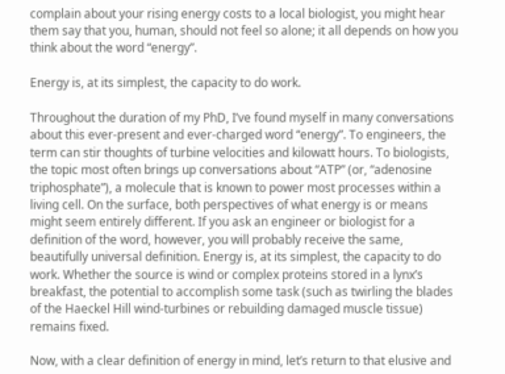complain about your rising energy costs to a local biologist, you might hear them say that you, human, should not feel so alone; it all depends on how you think about the word “energy”.

Energy is, at its simplest, the capacity to do work.

Throughout the duration of my PhD, I’ve found myself in many conversations about this ever-present and ever-charged word “energy”. To engineers, the term can stir thoughts of turbine velocities and kilowatt hours. To biologists, the topic most often brings up conversations about “ATP” (or, “adenosine triphosphate”), a molecule that is known to power most processes within a living cell. On the surface, both perspectives of what energy is or means might seem entirely different. If you ask an engineer or biologist for a definition of the word, however, you will probably receive the same, beautifully universal definition. Energy is, at its simplest, the capacity to do work. Whether the source is wind or complex proteins stored in a lynx’s breakfast, the potential to accomplish some task (such as twirling the blades of the Haeckel Hill wind-turbines or rebuilding damaged muscle tissue) remains fixed.

Now, with a clear definition of energy in mind, let’s return to that elusive and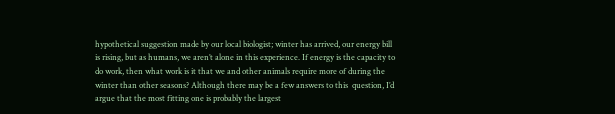hypothetical suggestion made by our local biologist; winter has arrived, our energy bill is rising, but as humans, we aren’t alone in this experience. If energy is the capacity to do work, then what work is it that we and other animals require more of during the winter than other seasons? Although there may be a few answers to this  question, I’d argue that the most fitting one is probably the largest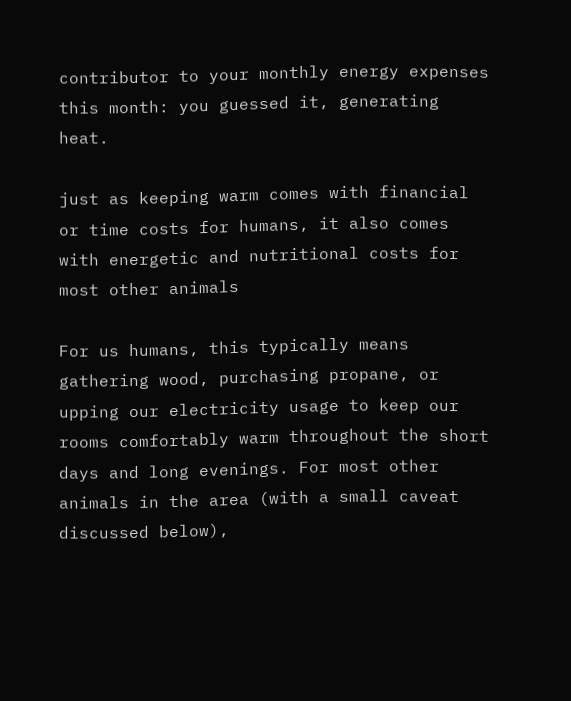contributor to your monthly energy expenses this month: you guessed it, generating heat.

just as keeping warm comes with financial or time costs for humans, it also comes with energetic and nutritional costs for most other animals

For us humans, this typically means gathering wood, purchasing propane, or upping our electricity usage to keep our rooms comfortably warm throughout the short days and long evenings. For most other animals in the area (with a small caveat discussed below),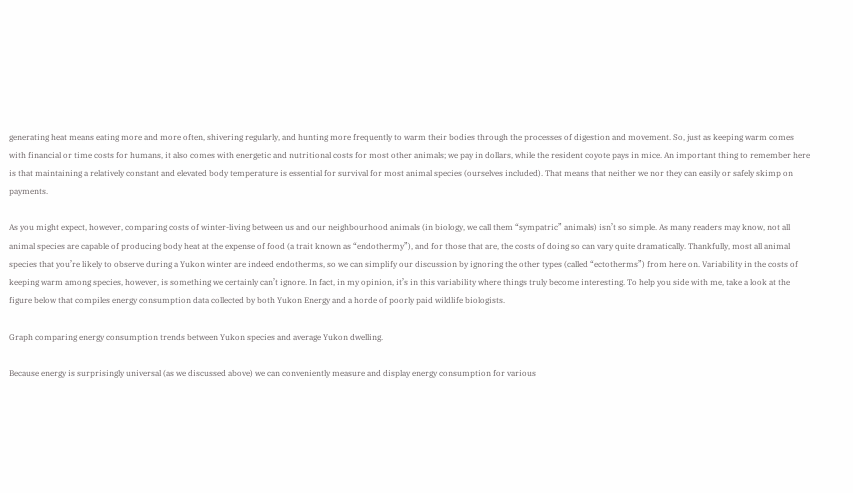generating heat means eating more and more often, shivering regularly, and hunting more frequently to warm their bodies through the processes of digestion and movement. So, just as keeping warm comes with financial or time costs for humans, it also comes with energetic and nutritional costs for most other animals; we pay in dollars, while the resident coyote pays in mice. An important thing to remember here is that maintaining a relatively constant and elevated body temperature is essential for survival for most animal species (ourselves included). That means that neither we nor they can easily or safely skimp on payments.

As you might expect, however, comparing costs of winter-living between us and our neighbourhood animals (in biology, we call them “sympatric” animals) isn’t so simple. As many readers may know, not all animal species are capable of producing body heat at the expense of food (a trait known as “endothermy”), and for those that are, the costs of doing so can vary quite dramatically. Thankfully, most all animal species that you’re likely to observe during a Yukon winter are indeed endotherms, so we can simplify our discussion by ignoring the other types (called “ectotherms”) from here on. Variability in the costs of keeping warm among species, however, is something we certainly can’t ignore. In fact, in my opinion, it’s in this variability where things truly become interesting. To help you side with me, take a look at the figure below that compiles energy consumption data collected by both Yukon Energy and a horde of poorly paid wildlife biologists.

Graph comparing energy consumption trends between Yukon species and average Yukon dwelling.

Because energy is surprisingly universal (as we discussed above) we can conveniently measure and display energy consumption for various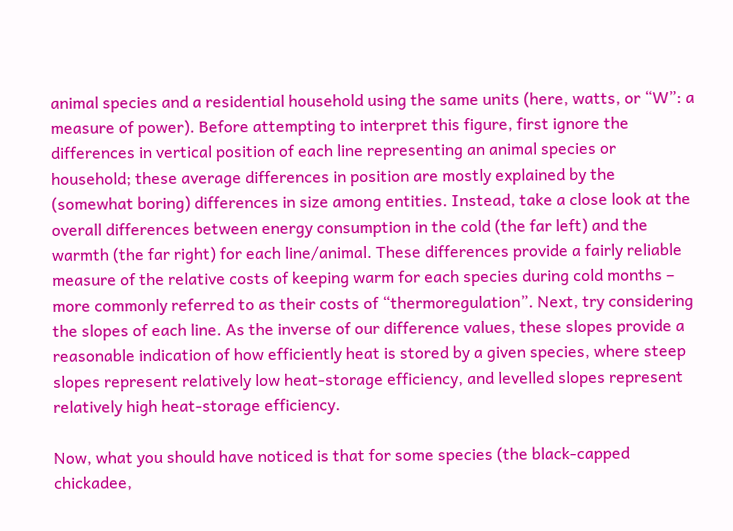animal species and a residential household using the same units (here, watts, or “W”: a measure of power). Before attempting to interpret this figure, first ignore the differences in vertical position of each line representing an animal species or household; these average differences in position are mostly explained by the (somewhat boring) differences in size among entities. Instead, take a close look at the overall differences between energy consumption in the cold (the far left) and the warmth (the far right) for each line/animal. These differences provide a fairly reliable measure of the relative costs of keeping warm for each species during cold months –  more commonly referred to as their costs of “thermoregulation”. Next, try considering the slopes of each line. As the inverse of our difference values, these slopes provide a reasonable indication of how efficiently heat is stored by a given species, where steep slopes represent relatively low heat-storage efficiency, and levelled slopes represent relatively high heat-storage efficiency.

Now, what you should have noticed is that for some species (the black-capped chickadee,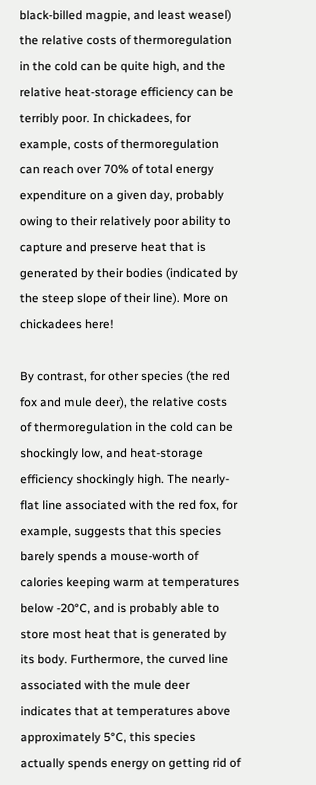black-billed magpie, and least weasel) the relative costs of thermoregulation in the cold can be quite high, and the relative heat-storage efficiency can be terribly poor. In chickadees, for example, costs of thermoregulation can reach over 70% of total energy expenditure on a given day, probably owing to their relatively poor ability to capture and preserve heat that is generated by their bodies (indicated by the steep slope of their line). More on chickadees here!

By contrast, for other species (the red fox and mule deer), the relative costs of thermoregulation in the cold can be shockingly low, and heat-storage efficiency shockingly high. The nearly-flat line associated with the red fox, for example, suggests that this species barely spends a mouse-worth of calories keeping warm at temperatures below -20°C, and is probably able to store most heat that is generated by its body. Furthermore, the curved line associated with the mule deer indicates that at temperatures above approximately 5°C, this species actually spends energy on getting rid of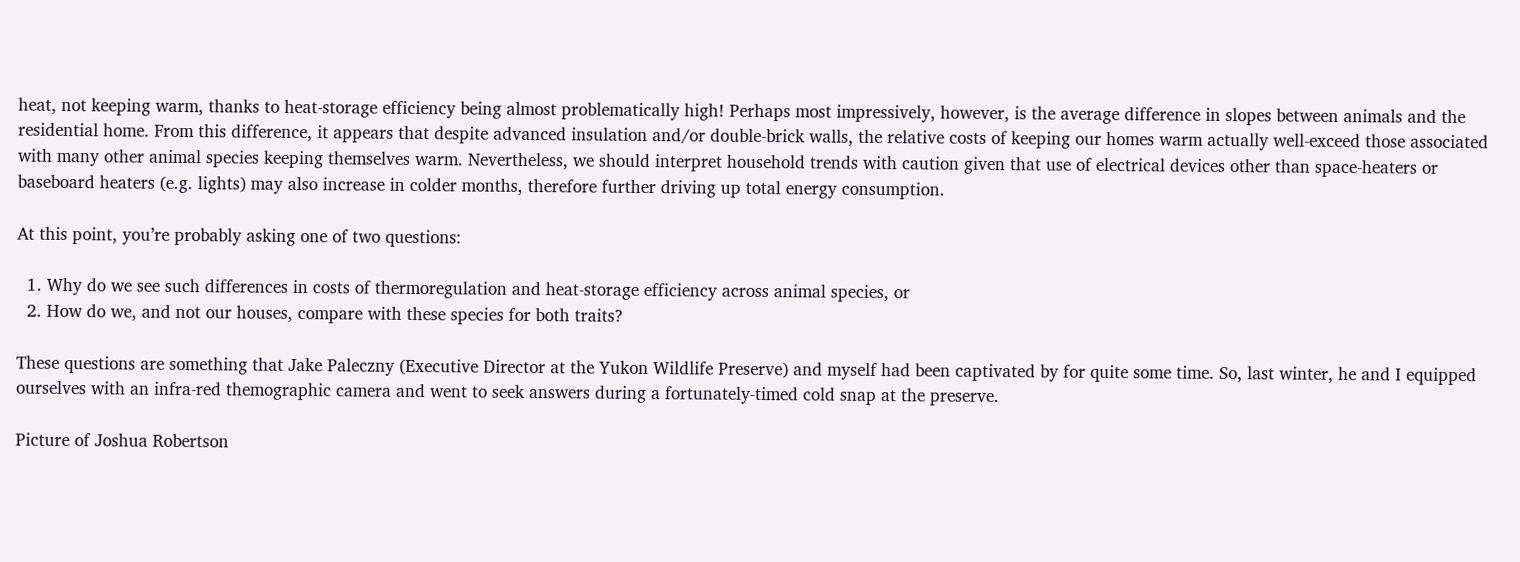heat, not keeping warm, thanks to heat-storage efficiency being almost problematically high! Perhaps most impressively, however, is the average difference in slopes between animals and the residential home. From this difference, it appears that despite advanced insulation and/or double-brick walls, the relative costs of keeping our homes warm actually well-exceed those associated with many other animal species keeping themselves warm. Nevertheless, we should interpret household trends with caution given that use of electrical devices other than space-heaters or baseboard heaters (e.g. lights) may also increase in colder months, therefore further driving up total energy consumption.

At this point, you’re probably asking one of two questions:

  1. Why do we see such differences in costs of thermoregulation and heat-storage efficiency across animal species, or
  2. How do we, and not our houses, compare with these species for both traits?

These questions are something that Jake Paleczny (Executive Director at the Yukon Wildlife Preserve) and myself had been captivated by for quite some time. So, last winter, he and I equipped ourselves with an infra-red themographic camera and went to seek answers during a fortunately-timed cold snap at the preserve.

Picture of Joshua Robertson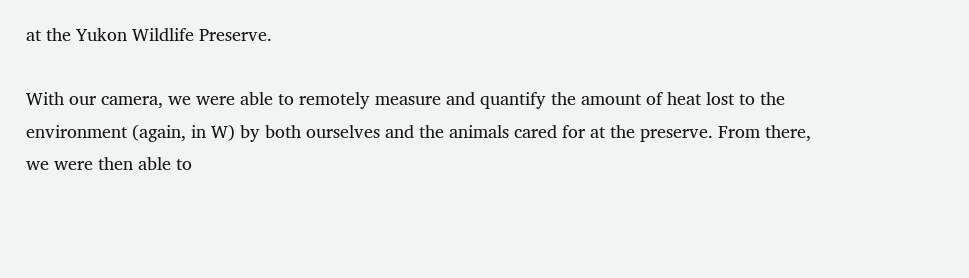at the Yukon Wildlife Preserve.

With our camera, we were able to remotely measure and quantify the amount of heat lost to the environment (again, in W) by both ourselves and the animals cared for at the preserve. From there, we were then able to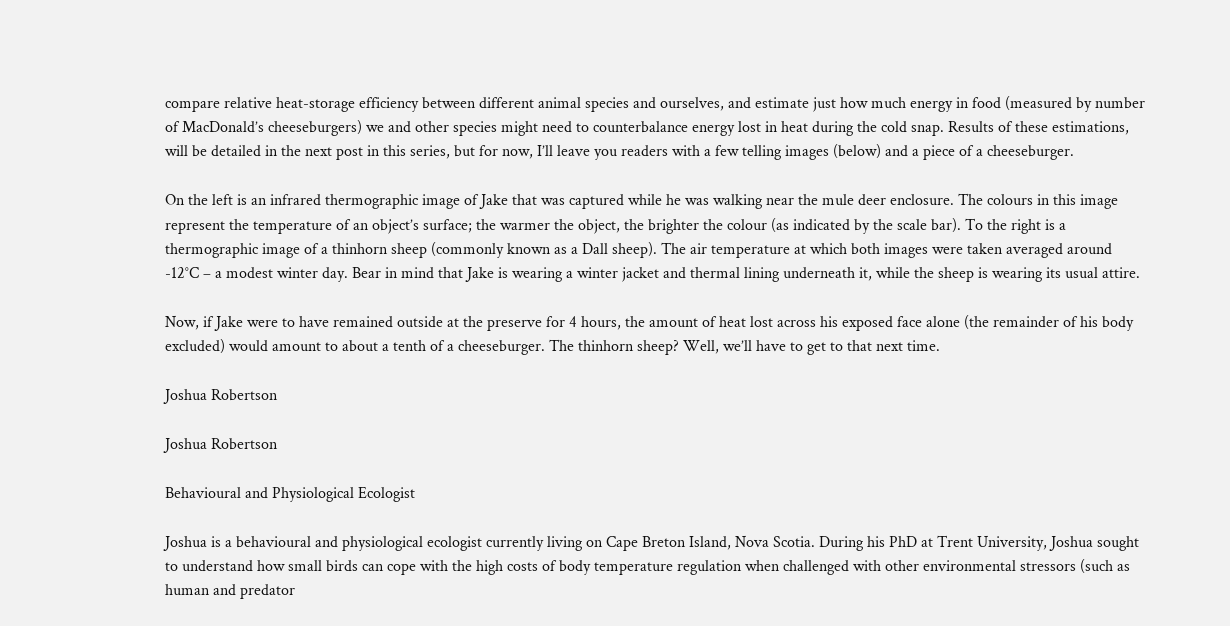compare relative heat-storage efficiency between different animal species and ourselves, and estimate just how much energy in food (measured by number of MacDonald’s cheeseburgers) we and other species might need to counterbalance energy lost in heat during the cold snap. Results of these estimations, will be detailed in the next post in this series, but for now, I’ll leave you readers with a few telling images (below) and a piece of a cheeseburger.

On the left is an infrared thermographic image of Jake that was captured while he was walking near the mule deer enclosure. The colours in this image represent the temperature of an object’s surface; the warmer the object, the brighter the colour (as indicated by the scale bar). To the right is a thermographic image of a thinhorn sheep (commonly known as a Dall sheep). The air temperature at which both images were taken averaged around -12°C – a modest winter day. Bear in mind that Jake is wearing a winter jacket and thermal lining underneath it, while the sheep is wearing its usual attire.

Now, if Jake were to have remained outside at the preserve for 4 hours, the amount of heat lost across his exposed face alone (the remainder of his body excluded) would amount to about a tenth of a cheeseburger. The thinhorn sheep? Well, we’ll have to get to that next time.

Joshua Robertson

Joshua Robertson

Behavioural and Physiological Ecologist

Joshua is a behavioural and physiological ecologist currently living on Cape Breton Island, Nova Scotia. During his PhD at Trent University, Joshua sought to understand how small birds can cope with the high costs of body temperature regulation when challenged with other environmental stressors (such as human and predator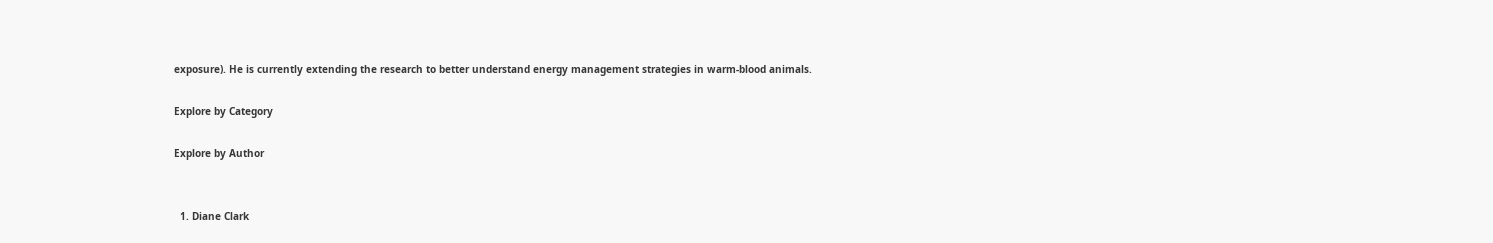exposure). He is currently extending the research to better understand energy management strategies in warm-blood animals.

Explore by Category

Explore by Author


  1. Diane Clark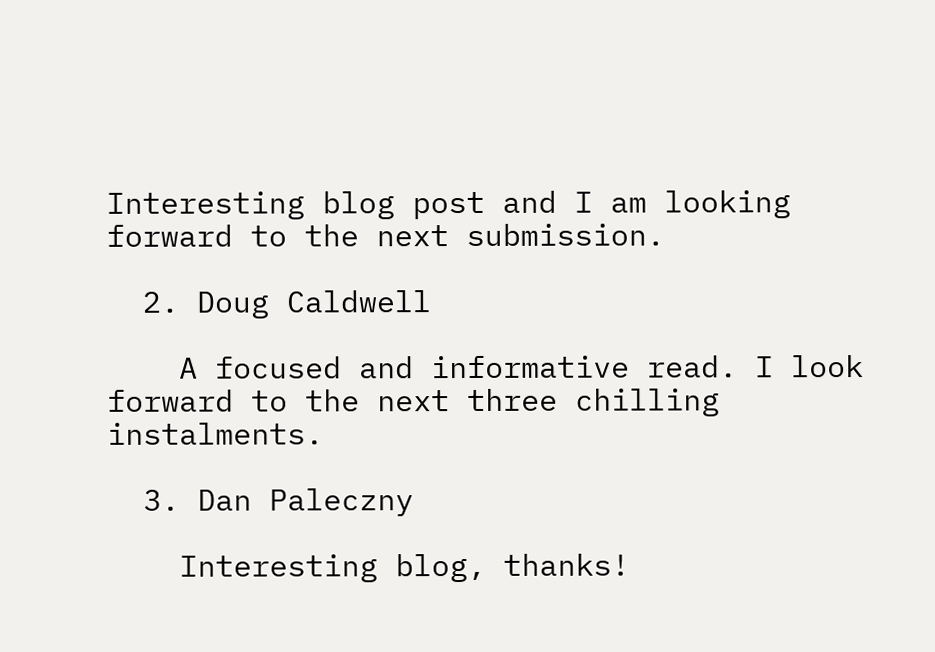Interesting blog post and I am looking forward to the next submission.

  2. Doug Caldwell

    A focused and informative read. I look forward to the next three chilling instalments.

  3. Dan Paleczny

    Interesting blog, thanks!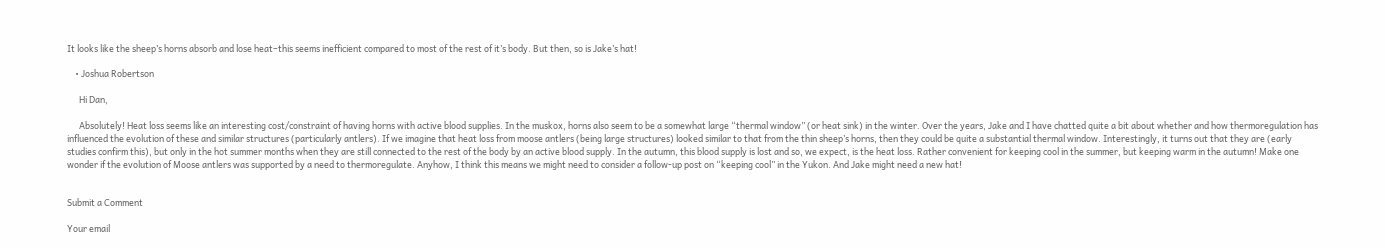It looks like the sheep’s horns absorb and lose heat–this seems inefficient compared to most of the rest of it’s body. But then, so is Jake’s hat!

    • Joshua Robertson

      Hi Dan,

      Absolutely! Heat loss seems like an interesting cost/constraint of having horns with active blood supplies. In the muskox, horns also seem to be a somewhat large “thermal window” (or heat sink) in the winter. Over the years, Jake and I have chatted quite a bit about whether and how thermoregulation has influenced the evolution of these and similar structures (particularly antlers). If we imagine that heat loss from moose antlers (being large structures) looked similar to that from the thin sheep’s horns, then they could be quite a substantial thermal window. Interestingly, it turns out that they are (early studies confirm this), but only in the hot summer months when they are still connected to the rest of the body by an active blood supply. In the autumn, this blood supply is lost and so, we expect, is the heat loss. Rather convenient for keeping cool in the summer, but keeping warm in the autumn! Make one wonder if the evolution of Moose antlers was supported by a need to thermoregulate. Anyhow, I think this means we might need to consider a follow-up post on “keeping cool” in the Yukon. And Jake might need a new hat!


Submit a Comment

Your email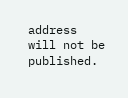address will not be published.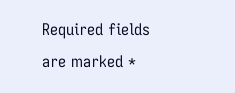Required fields are marked *